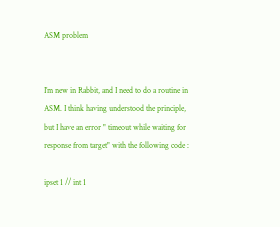ASM problem


I’m new in Rabbit, and I need to do a routine in ASM. I think having understood the principle, but I have an error " timeout while waiting for response from target" with the following code :

ipset 1 // int 1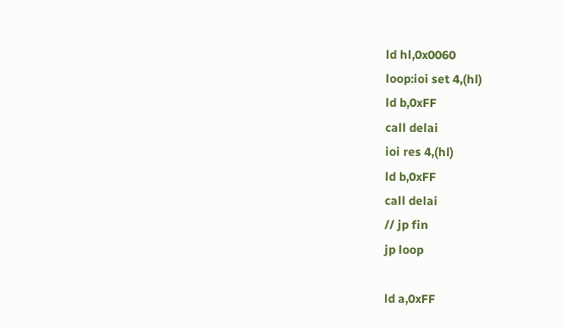ld hl,0x0060
loop:ioi set 4,(hl)
ld b,0xFF
call delai
ioi res 4,(hl)
ld b,0xFF
call delai
// jp fin
jp loop

ld a,0xFF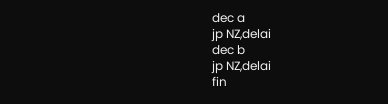dec a
jp NZ,delai
dec b
jp NZ,delai
fin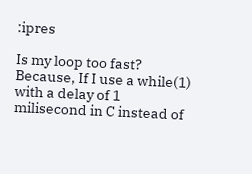:ipres

Is my loop too fast? Because, If I use a while(1) with a delay of 1 milisecond in C instead of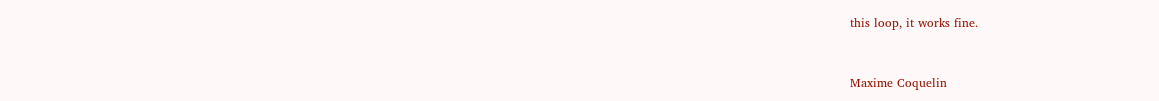this loop, it works fine.


Maxime Coquelin